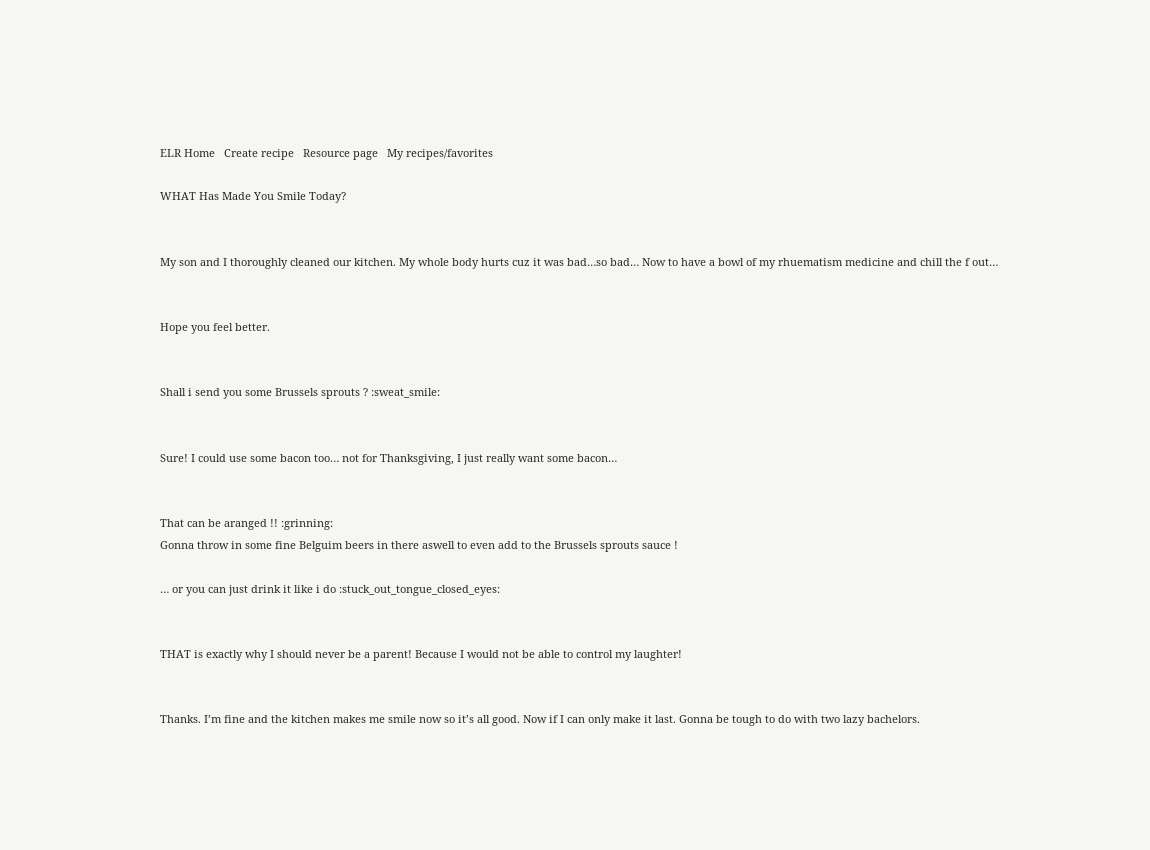ELR Home   Create recipe   Resource page   My recipes/favorites

WHAT Has Made You Smile Today?


My son and I thoroughly cleaned our kitchen. My whole body hurts cuz it was bad…so bad… Now to have a bowl of my rhuematism medicine and chill the f out…


Hope you feel better.


Shall i send you some Brussels sprouts ? :sweat_smile:


Sure! I could use some bacon too… not for Thanksgiving, I just really want some bacon…


That can be aranged !! :grinning:
Gonna throw in some fine Belguim beers in there aswell to even add to the Brussels sprouts sauce !

… or you can just drink it like i do :stuck_out_tongue_closed_eyes:


THAT is exactly why I should never be a parent! Because I would not be able to control my laughter!


Thanks. I’m fine and the kitchen makes me smile now so it’s all good. Now if I can only make it last. Gonna be tough to do with two lazy bachelors.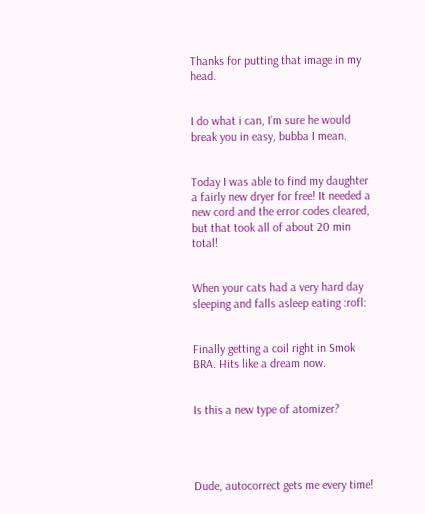Thanks for putting that image in my head.


I do what i can, I’m sure he would break you in easy, bubba I mean.


Today I was able to find my daughter a fairly new dryer for free! It needed a new cord and the error codes cleared, but that took all of about 20 min total!


When your cats had a very hard day sleeping and falls asleep eating :rofl:


Finally getting a coil right in Smok BRA. Hits like a dream now.


Is this a new type of atomizer?




Dude, autocorrect gets me every time!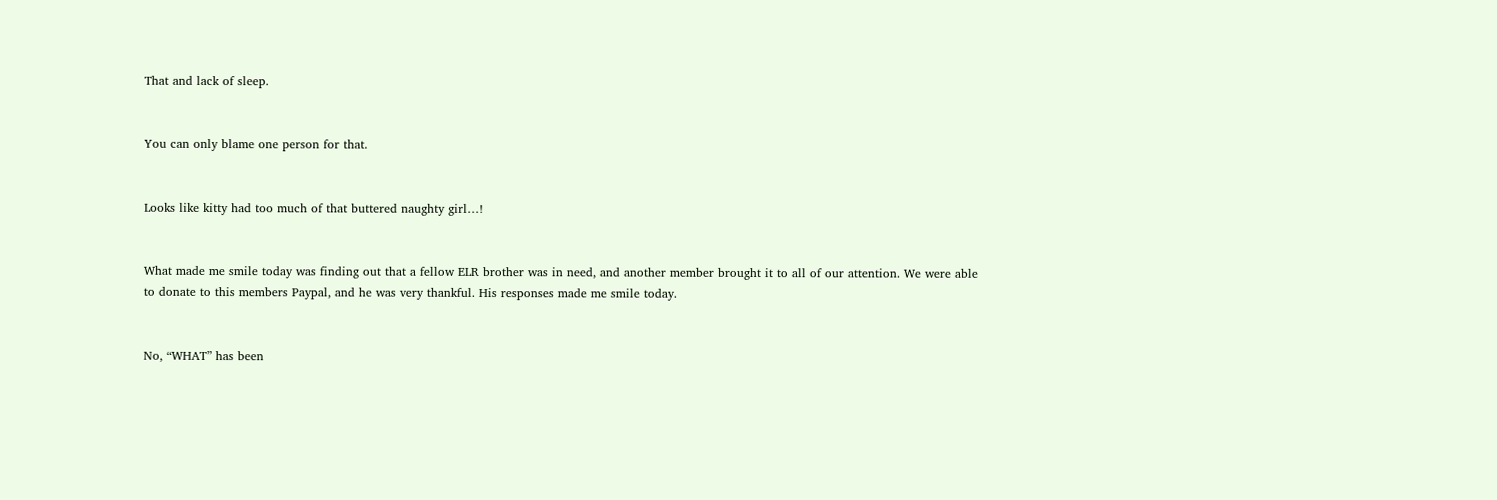That and lack of sleep.


You can only blame one person for that.


Looks like kitty had too much of that buttered naughty girl…!


What made me smile today was finding out that a fellow ELR brother was in need, and another member brought it to all of our attention. We were able to donate to this members Paypal, and he was very thankful. His responses made me smile today.


No, “WHAT” has been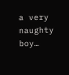a very naughty boy…